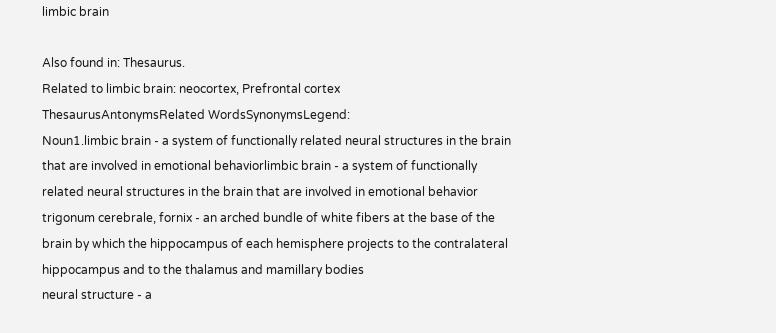limbic brain

Also found in: Thesaurus.
Related to limbic brain: neocortex, Prefrontal cortex
ThesaurusAntonymsRelated WordsSynonymsLegend:
Noun1.limbic brain - a system of functionally related neural structures in the brain that are involved in emotional behaviorlimbic brain - a system of functionally related neural structures in the brain that are involved in emotional behavior
trigonum cerebrale, fornix - an arched bundle of white fibers at the base of the brain by which the hippocampus of each hemisphere projects to the contralateral hippocampus and to the thalamus and mamillary bodies
neural structure - a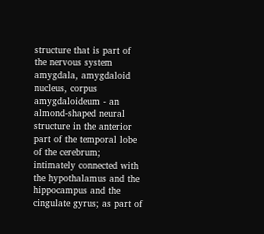structure that is part of the nervous system
amygdala, amygdaloid nucleus, corpus amygdaloideum - an almond-shaped neural structure in the anterior part of the temporal lobe of the cerebrum; intimately connected with the hypothalamus and the hippocampus and the cingulate gyrus; as part of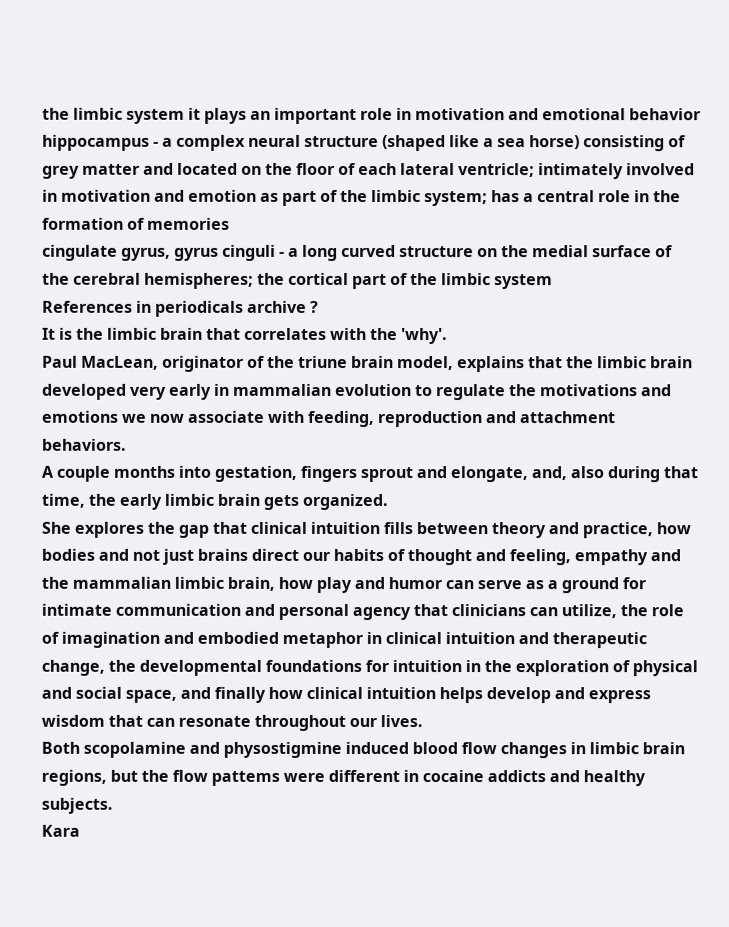the limbic system it plays an important role in motivation and emotional behavior
hippocampus - a complex neural structure (shaped like a sea horse) consisting of grey matter and located on the floor of each lateral ventricle; intimately involved in motivation and emotion as part of the limbic system; has a central role in the formation of memories
cingulate gyrus, gyrus cinguli - a long curved structure on the medial surface of the cerebral hemispheres; the cortical part of the limbic system
References in periodicals archive ?
It is the limbic brain that correlates with the 'why'.
Paul MacLean, originator of the triune brain model, explains that the limbic brain developed very early in mammalian evolution to regulate the motivations and emotions we now associate with feeding, reproduction and attachment behaviors.
A couple months into gestation, fingers sprout and elongate, and, also during that time, the early limbic brain gets organized.
She explores the gap that clinical intuition fills between theory and practice, how bodies and not just brains direct our habits of thought and feeling, empathy and the mammalian limbic brain, how play and humor can serve as a ground for intimate communication and personal agency that clinicians can utilize, the role of imagination and embodied metaphor in clinical intuition and therapeutic change, the developmental foundations for intuition in the exploration of physical and social space, and finally how clinical intuition helps develop and express wisdom that can resonate throughout our lives.
Both scopolamine and physostigmine induced blood flow changes in limbic brain regions, but the flow pattems were different in cocaine addicts and healthy subjects.
Kara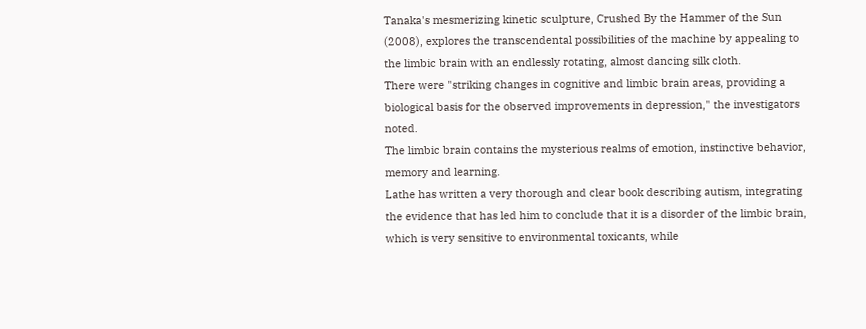Tanaka's mesmerizing kinetic sculpture, Crushed By the Hammer of the Sun (2008), explores the transcendental possibilities of the machine by appealing to the limbic brain with an endlessly rotating, almost dancing silk cloth.
There were "striking changes in cognitive and limbic brain areas, providing a biological basis for the observed improvements in depression," the investigators noted.
The limbic brain contains the mysterious realms of emotion, instinctive behavior, memory and learning.
Lathe has written a very thorough and clear book describing autism, integrating the evidence that has led him to conclude that it is a disorder of the limbic brain, which is very sensitive to environmental toxicants, while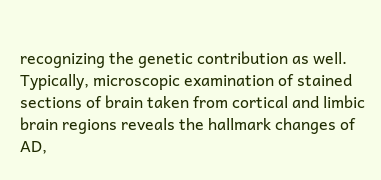recognizing the genetic contribution as well.
Typically, microscopic examination of stained sections of brain taken from cortical and limbic brain regions reveals the hallmark changes of AD,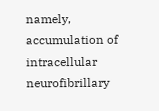namely, accumulation of intracellular neurofibrillary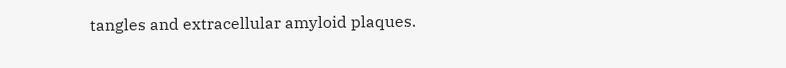tangles and extracellular amyloid plaques.